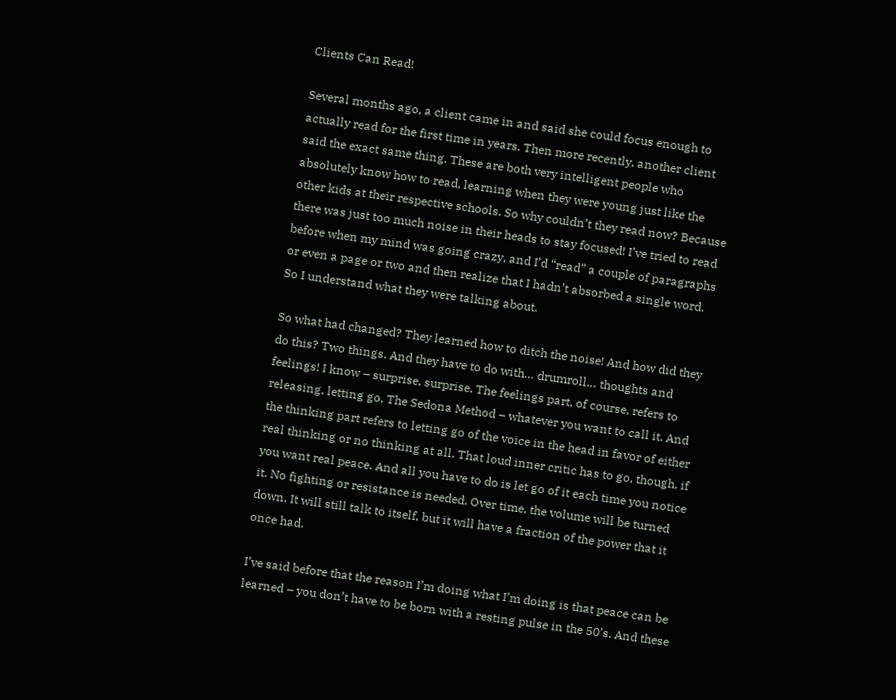Clients Can Read!

Several months ago, a client came in and said she could focus enough to actually read for the first time in years. Then more recently, another client said the exact same thing. These are both very intelligent people who absolutely know how to read, learning when they were young just like the other kids at their respective schools. So why couldn’t they read now? Because there was just too much noise in their heads to stay focused! I’ve tried to read before when my mind was going crazy, and I’d “read” a couple of paragraphs or even a page or two and then realize that I hadn’t absorbed a single word. So I understand what they were talking about.

So what had changed? They learned how to ditch the noise! And how did they do this? Two things. And they have to do with… drumroll… thoughts and feelings! I know – surprise, surprise. The feelings part, of course, refers to releasing, letting go, The Sedona Method – whatever you want to call it. And the thinking part refers to letting go of the voice in the head in favor of either real thinking or no thinking at all. That loud inner critic has to go, though, if you want real peace. And all you have to do is let go of it each time you notice it. No fighting or resistance is needed. Over time, the volume will be turned down. It will still talk to itself, but it will have a fraction of the power that it once had.

I’ve said before that the reason I’m doing what I’m doing is that peace can be learned – you don’t have to be born with a resting pulse in the 50’s. And these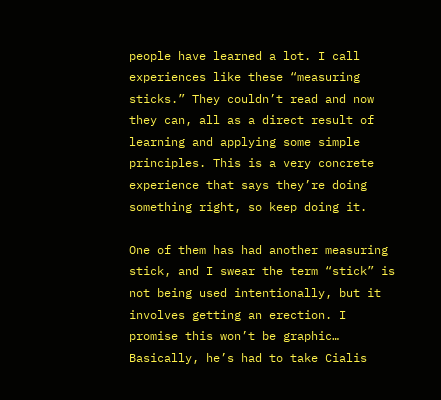people have learned a lot. I call experiences like these “measuring sticks.” They couldn’t read and now they can, all as a direct result of learning and applying some simple principles. This is a very concrete experience that says they’re doing something right, so keep doing it.

One of them has had another measuring stick, and I swear the term “stick” is not being used intentionally, but it involves getting an erection. I promise this won’t be graphic… Basically, he’s had to take Cialis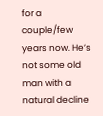for a couple/few years now. He’s not some old man with a natural decline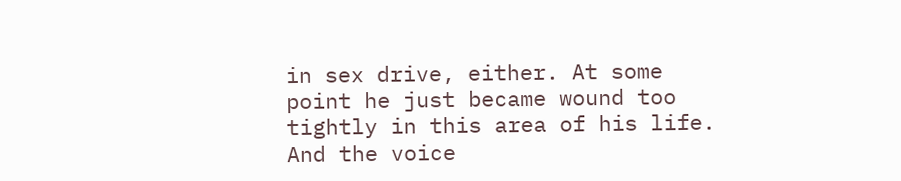in sex drive, either. At some point he just became wound too tightly in this area of his life. And the voice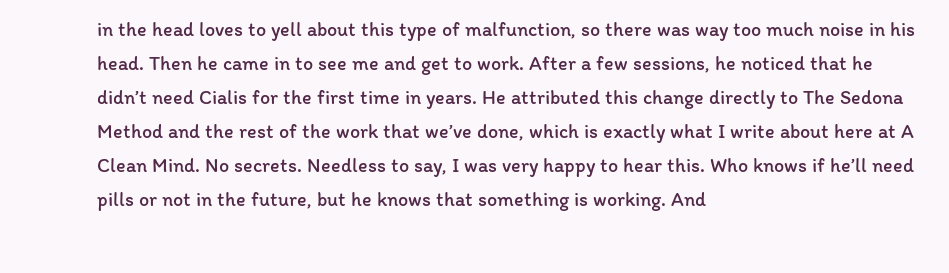in the head loves to yell about this type of malfunction, so there was way too much noise in his head. Then he came in to see me and get to work. After a few sessions, he noticed that he didn’t need Cialis for the first time in years. He attributed this change directly to The Sedona Method and the rest of the work that we’ve done, which is exactly what I write about here at A Clean Mind. No secrets. Needless to say, I was very happy to hear this. Who knows if he’ll need pills or not in the future, but he knows that something is working. And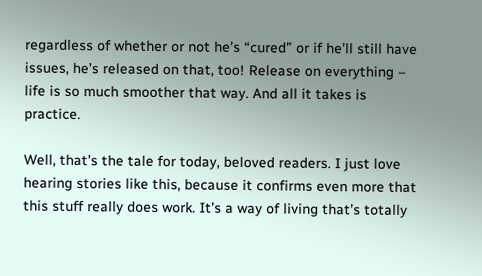regardless of whether or not he’s “cured” or if he’ll still have issues, he’s released on that, too! Release on everything – life is so much smoother that way. And all it takes is practice.

Well, that’s the tale for today, beloved readers. I just love hearing stories like this, because it confirms even more that this stuff really does work. It’s a way of living that’s totally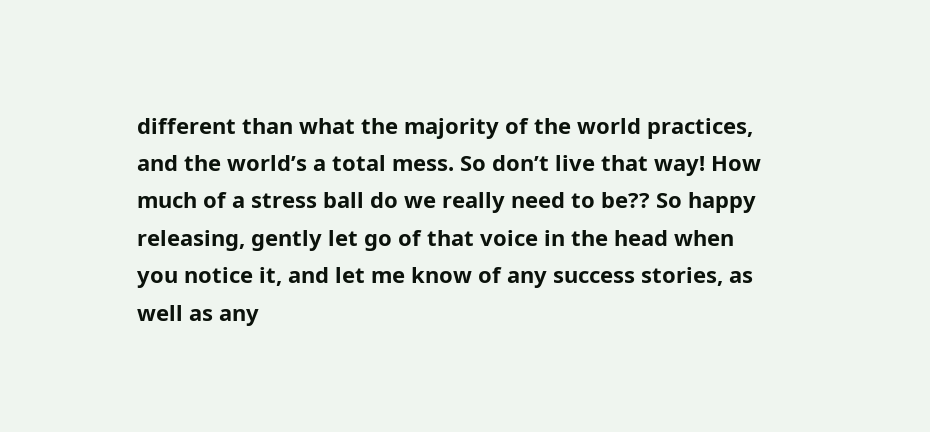different than what the majority of the world practices, and the world’s a total mess. So don’t live that way! How much of a stress ball do we really need to be?? So happy releasing, gently let go of that voice in the head when you notice it, and let me know of any success stories, as well as any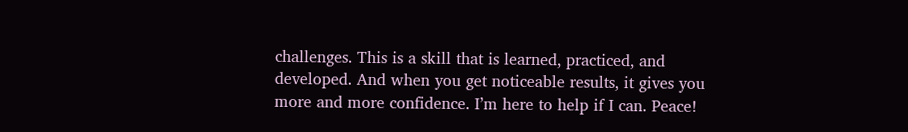challenges. This is a skill that is learned, practiced, and developed. And when you get noticeable results, it gives you more and more confidence. I’m here to help if I can. Peace!